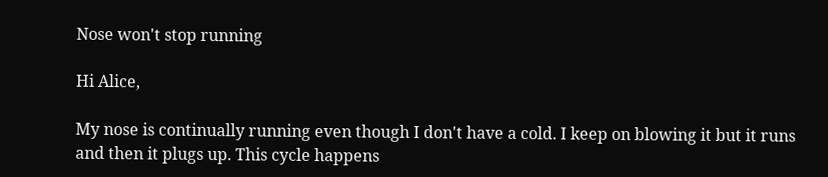Nose won't stop running

Hi Alice,

My nose is continually running even though I don't have a cold. I keep on blowing it but it runs and then it plugs up. This cycle happens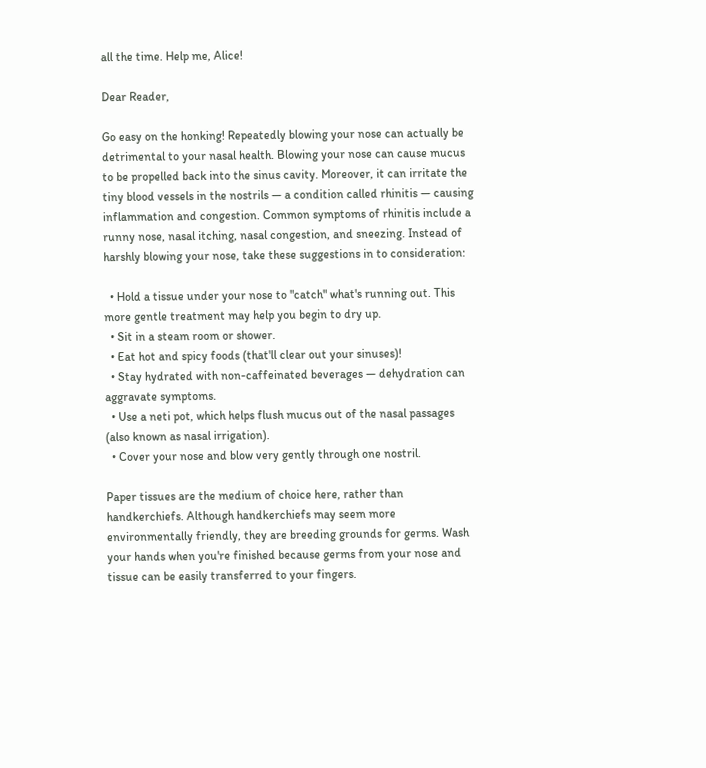all the time. Help me, Alice!

Dear Reader,

Go easy on the honking! Repeatedly blowing your nose can actually be detrimental to your nasal health. Blowing your nose can cause mucus to be propelled back into the sinus cavity. Moreover, it can irritate the tiny blood vessels in the nostrils — a condition called rhinitis — causing inflammation and congestion. Common symptoms of rhinitis include a runny nose, nasal itching, nasal congestion, and sneezing. Instead of harshly blowing your nose, take these suggestions in to consideration:

  • Hold a tissue under your nose to "catch" what's running out. This more gentle treatment may help you begin to dry up.
  • Sit in a steam room or shower.
  • Eat hot and spicy foods (that'll clear out your sinuses)!
  • Stay hydrated with non-caffeinated beverages — dehydration can aggravate symptoms.
  • Use a neti pot, which helps flush mucus out of the nasal passages (also known as nasal irrigation).
  • Cover your nose and blow very gently through one nostril.

Paper tissues are the medium of choice here, rather than handkerchiefs. Although handkerchiefs may seem more environmentally friendly, they are breeding grounds for germs. Wash your hands when you're finished because germs from your nose and tissue can be easily transferred to your fingers.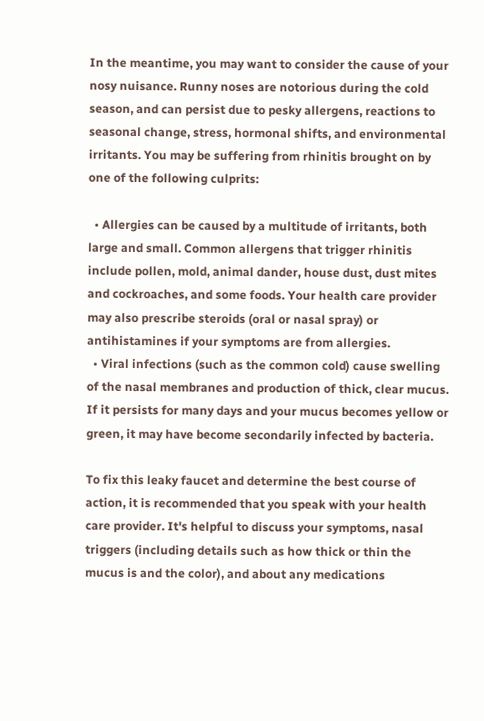In the meantime, you may want to consider the cause of your nosy nuisance. Runny noses are notorious during the cold season, and can persist due to pesky allergens, reactions to seasonal change, stress, hormonal shifts, and environmental irritants. You may be suffering from rhinitis brought on by one of the following culprits:

  • Allergies can be caused by a multitude of irritants, both large and small. Common allergens that trigger rhinitis include pollen, mold, animal dander, house dust, dust mites and cockroaches, and some foods. Your health care provider may also prescribe steroids (oral or nasal spray) or antihistamines if your symptoms are from allergies.
  • Viral infections (such as the common cold) cause swelling of the nasal membranes and production of thick, clear mucus. If it persists for many days and your mucus becomes yellow or green, it may have become secondarily infected by bacteria.

To fix this leaky faucet and determine the best course of action, it is recommended that you speak with your health care provider. It's helpful to discuss your symptoms, nasal triggers (including details such as how thick or thin the mucus is and the color), and about any medications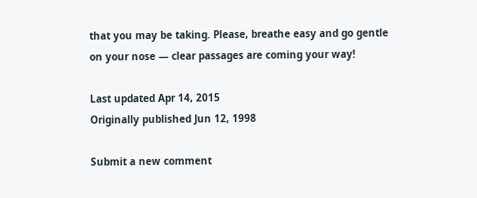that you may be taking. Please, breathe easy and go gentle on your nose — clear passages are coming your way!

Last updated Apr 14, 2015
Originally published Jun 12, 1998

Submit a new comment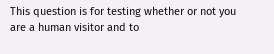This question is for testing whether or not you are a human visitor and to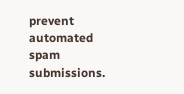prevent automated spam submissions.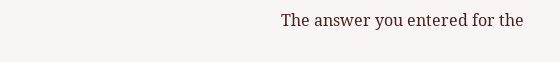The answer you entered for the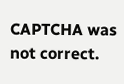CAPTCHA was not correct.